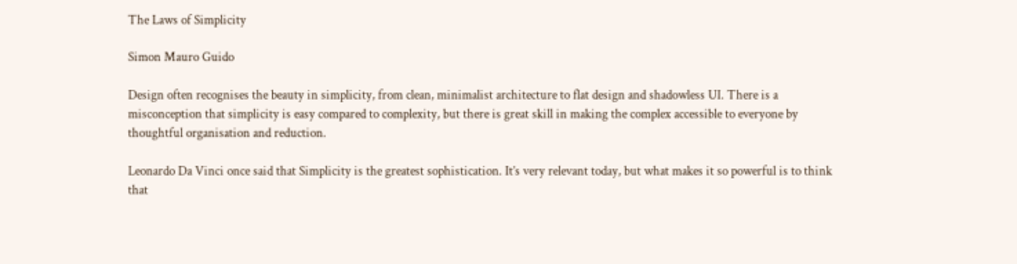The Laws of Simplicity

Simon Mauro Guido

Design often recognises the beauty in simplicity, from clean, minimalist architecture to flat design and shadowless UI. There is a misconception that simplicity is easy compared to complexity, but there is great skill in making the complex accessible to everyone by thoughtful organisation and reduction.

Leonardo Da Vinci once said that Simplicity is the greatest sophistication. It’s very relevant today, but what makes it so powerful is to think that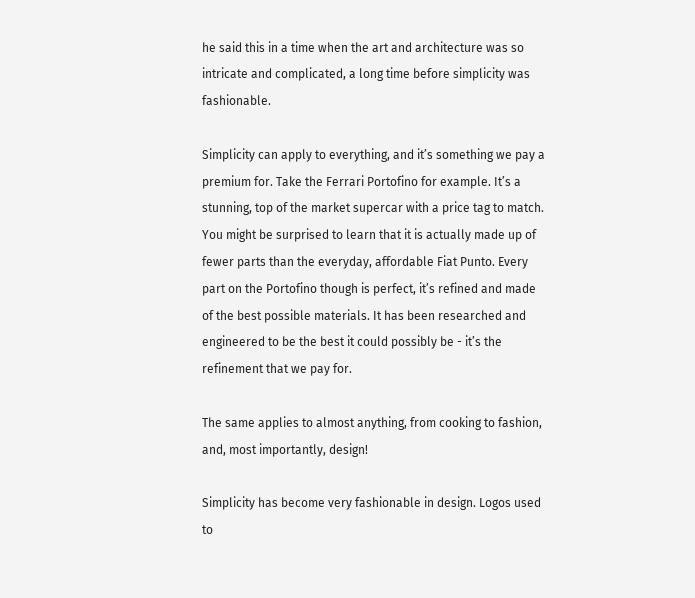he said this in a time when the art and architecture was so intricate and complicated, a long time before simplicity was fashionable.

Simplicity can apply to everything, and it’s something we pay a premium for. Take the Ferrari Portofino for example. It’s a stunning, top of the market supercar with a price tag to match. You might be surprised to learn that it is actually made up of fewer parts than the everyday, affordable Fiat Punto. Every part on the Portofino though is perfect, it’s refined and made of the best possible materials. It has been researched and engineered to be the best it could possibly be - it’s the refinement that we pay for.

The same applies to almost anything, from cooking to fashion, and, most importantly, design!

Simplicity has become very fashionable in design. Logos used to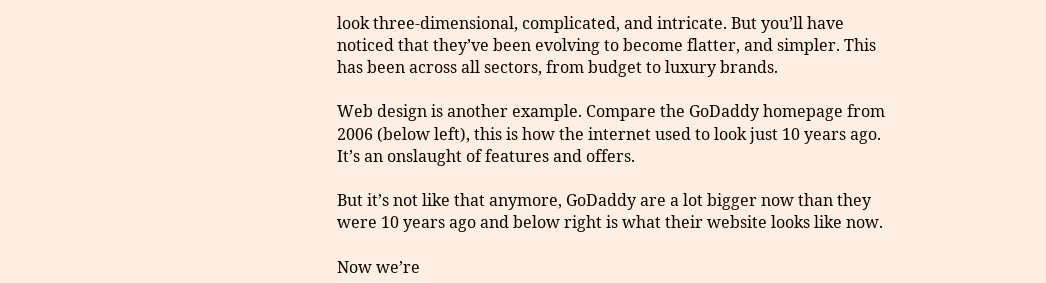look three-dimensional, complicated, and intricate. But you’ll have noticed that they’ve been evolving to become flatter, and simpler. This has been across all sectors, from budget to luxury brands.

Web design is another example. Compare the GoDaddy homepage from 2006 (below left), this is how the internet used to look just 10 years ago. It’s an onslaught of features and offers.

But it’s not like that anymore, GoDaddy are a lot bigger now than they were 10 years ago and below right is what their website looks like now.

Now we’re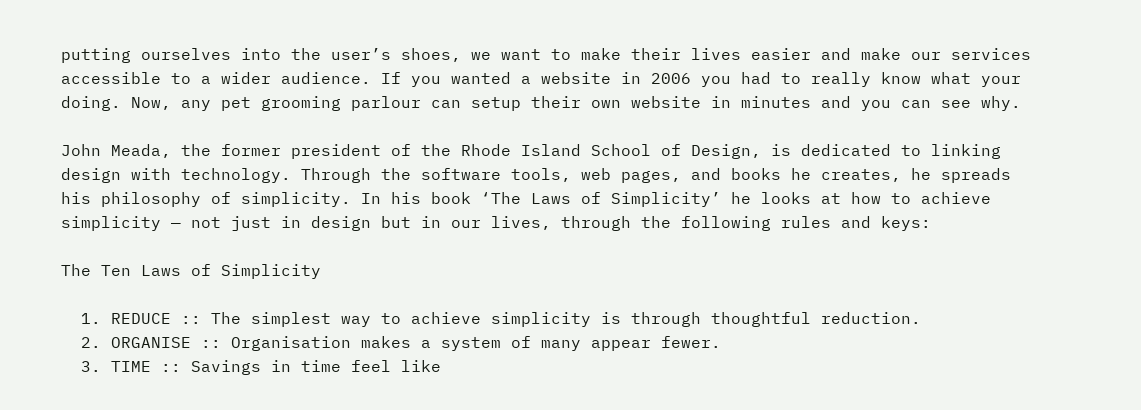putting ourselves into the user’s shoes, we want to make their lives easier and make our services accessible to a wider audience. If you wanted a website in 2006 you had to really know what your doing. Now, any pet grooming parlour can setup their own website in minutes and you can see why.

John Meada, the former president of the Rhode Island School of Design, is dedicated to linking design with technology. Through the software tools, web pages, and books he creates, he spreads his philosophy of simplicity. In his book ‘The Laws of Simplicity’ he looks at how to achieve simplicity — not just in design but in our lives, through the following rules and keys:

The Ten Laws of Simplicity

  1. REDUCE :: The simplest way to achieve simplicity is through thoughtful reduction.
  2. ORGANISE :: Organisation makes a system of many appear fewer.
  3. TIME :: Savings in time feel like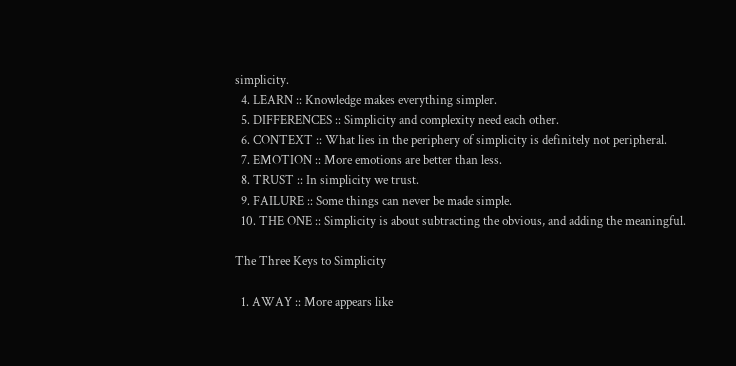simplicity.
  4. LEARN :: Knowledge makes everything simpler.
  5. DIFFERENCES :: Simplicity and complexity need each other.
  6. CONTEXT :: What lies in the periphery of simplicity is definitely not peripheral.
  7. EMOTION :: More emotions are better than less.
  8. TRUST :: In simplicity we trust.
  9. FAILURE :: Some things can never be made simple.
  10. THE ONE :: Simplicity is about subtracting the obvious, and adding the meaningful.

The Three Keys to Simplicity

  1. AWAY :: More appears like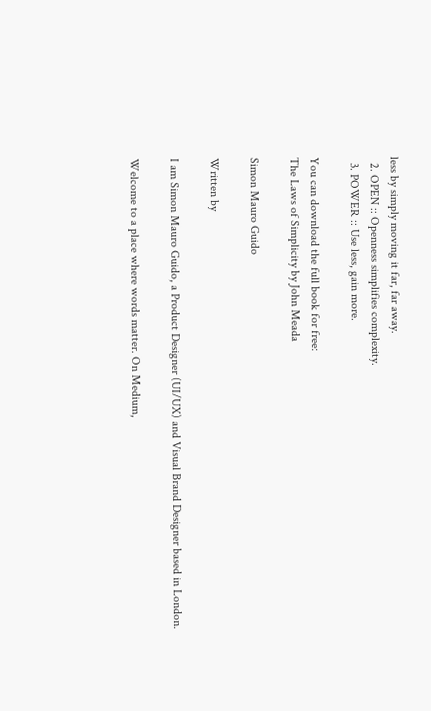less by simply moving it far, far away.
  2. OPEN :: Openness simplifies complexity.
  3. POWER :: Use less, gain more.

You can download the full book for free:
The Laws of Simplicity by John Meada

Simon Mauro Guido

Written by

I am Simon Mauro Guido, a Product Designer (UI/UX) and Visual Brand Designer based in London.

Welcome to a place where words matter. On Medium,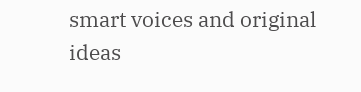smart voices and original ideas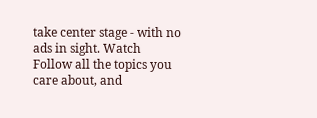take center stage - with no ads in sight. Watch
Follow all the topics you care about, and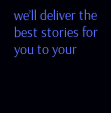we’ll deliver the best stories for you to your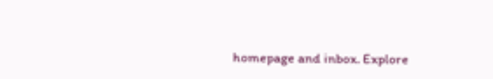homepage and inbox. Explore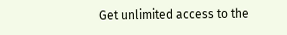Get unlimited access to the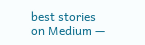best stories on Medium —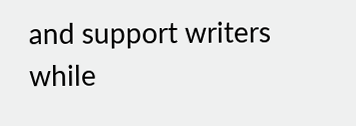and support writers while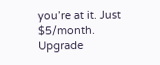you’re at it. Just $5/month. Upgrade